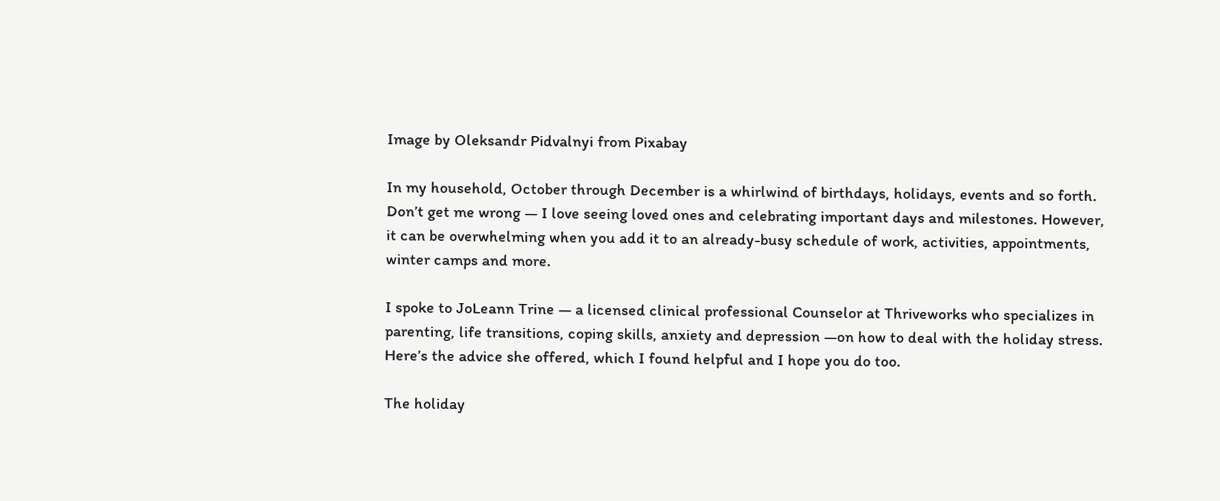Image by Oleksandr Pidvalnyi from Pixabay

In my household, October through December is a whirlwind of birthdays, holidays, events and so forth. Don’t get me wrong — I love seeing loved ones and celebrating important days and milestones. However, it can be overwhelming when you add it to an already-busy schedule of work, activities, appointments, winter camps and more.

I spoke to JoLeann Trine — a licensed clinical professional Counselor at Thriveworks who specializes in parenting, life transitions, coping skills, anxiety and depression —on how to deal with the holiday stress. Here’s the advice she offered, which I found helpful and I hope you do too.

The holiday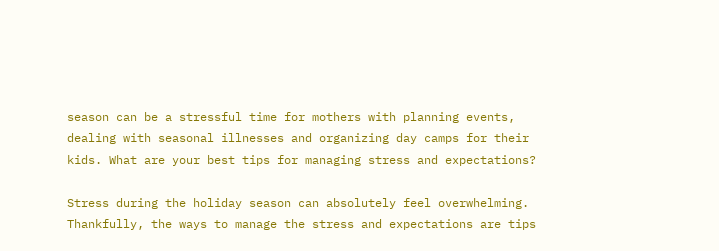season can be a stressful time for mothers with planning events, dealing with seasonal illnesses and organizing day camps for their kids. What are your best tips for managing stress and expectations?

Stress during the holiday season can absolutely feel overwhelming. Thankfully, the ways to manage the stress and expectations are tips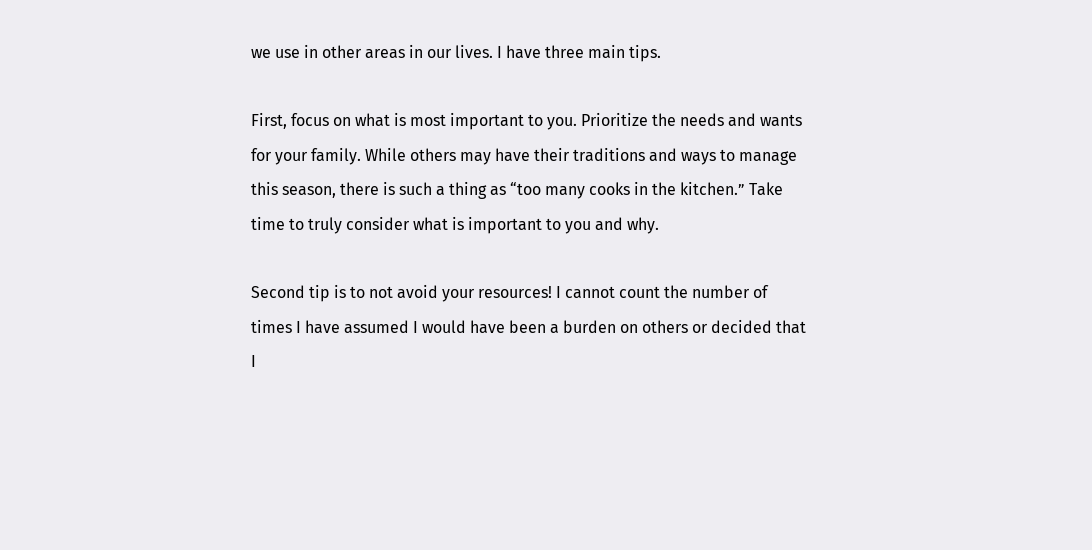we use in other areas in our lives. I have three main tips.

First, focus on what is most important to you. Prioritize the needs and wants for your family. While others may have their traditions and ways to manage this season, there is such a thing as “too many cooks in the kitchen.” Take time to truly consider what is important to you and why.

Second tip is to not avoid your resources! I cannot count the number of times I have assumed I would have been a burden on others or decided that I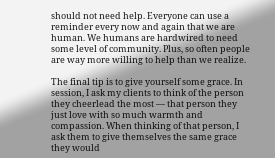should not need help. Everyone can use a reminder every now and again that we are human. We humans are hardwired to need some level of community. Plus, so often people are way more willing to help than we realize.

The final tip is to give yourself some grace. In session, I ask my clients to think of the person they cheerlead the most — that person they just love with so much warmth and compassion. When thinking of that person, I ask them to give themselves the same grace they would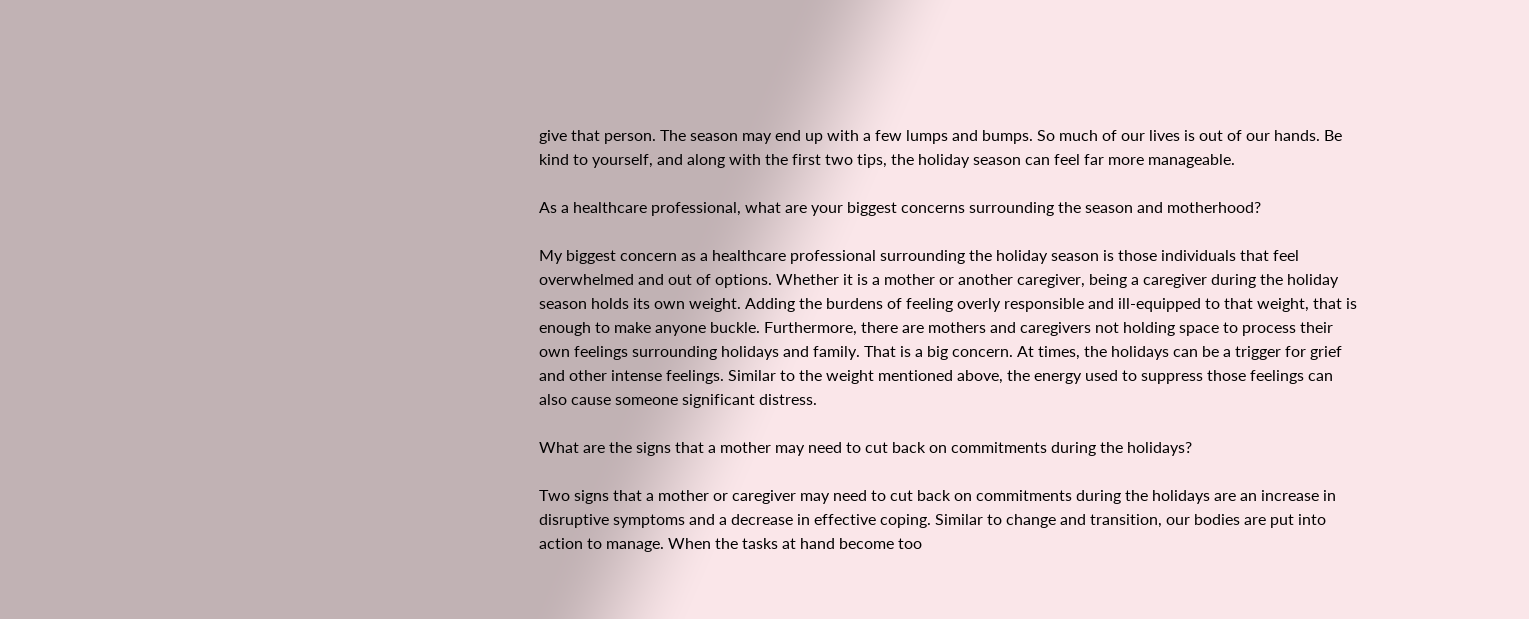give that person. The season may end up with a few lumps and bumps. So much of our lives is out of our hands. Be kind to yourself, and along with the first two tips, the holiday season can feel far more manageable.

As a healthcare professional, what are your biggest concerns surrounding the season and motherhood?

My biggest concern as a healthcare professional surrounding the holiday season is those individuals that feel overwhelmed and out of options. Whether it is a mother or another caregiver, being a caregiver during the holiday season holds its own weight. Adding the burdens of feeling overly responsible and ill-equipped to that weight, that is enough to make anyone buckle. Furthermore, there are mothers and caregivers not holding space to process their own feelings surrounding holidays and family. That is a big concern. At times, the holidays can be a trigger for grief and other intense feelings. Similar to the weight mentioned above, the energy used to suppress those feelings can also cause someone significant distress.

What are the signs that a mother may need to cut back on commitments during the holidays?

Two signs that a mother or caregiver may need to cut back on commitments during the holidays are an increase in disruptive symptoms and a decrease in effective coping. Similar to change and transition, our bodies are put into action to manage. When the tasks at hand become too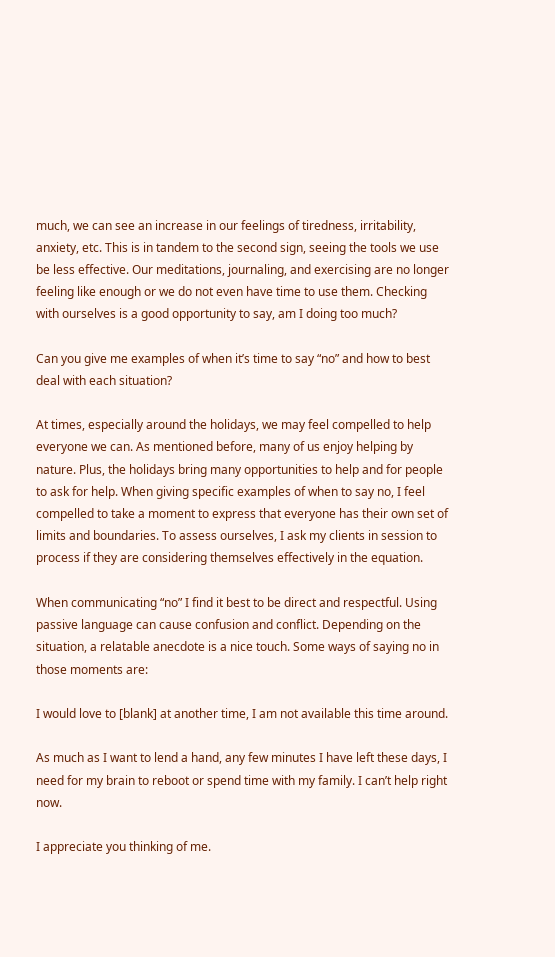much, we can see an increase in our feelings of tiredness, irritability, anxiety, etc. This is in tandem to the second sign, seeing the tools we use be less effective. Our meditations, journaling, and exercising are no longer feeling like enough or we do not even have time to use them. Checking with ourselves is a good opportunity to say, am I doing too much?

Can you give me examples of when it’s time to say “no” and how to best deal with each situation?

At times, especially around the holidays, we may feel compelled to help everyone we can. As mentioned before, many of us enjoy helping by nature. Plus, the holidays bring many opportunities to help and for people to ask for help. When giving specific examples of when to say no, I feel compelled to take a moment to express that everyone has their own set of limits and boundaries. To assess ourselves, I ask my clients in session to process if they are considering themselves effectively in the equation.

When communicating “no” I find it best to be direct and respectful. Using passive language can cause confusion and conflict. Depending on the situation, a relatable anecdote is a nice touch. Some ways of saying no in those moments are:

I would love to [blank] at another time, I am not available this time around.

As much as I want to lend a hand, any few minutes I have left these days, I need for my brain to reboot or spend time with my family. I can’t help right now.

I appreciate you thinking of me.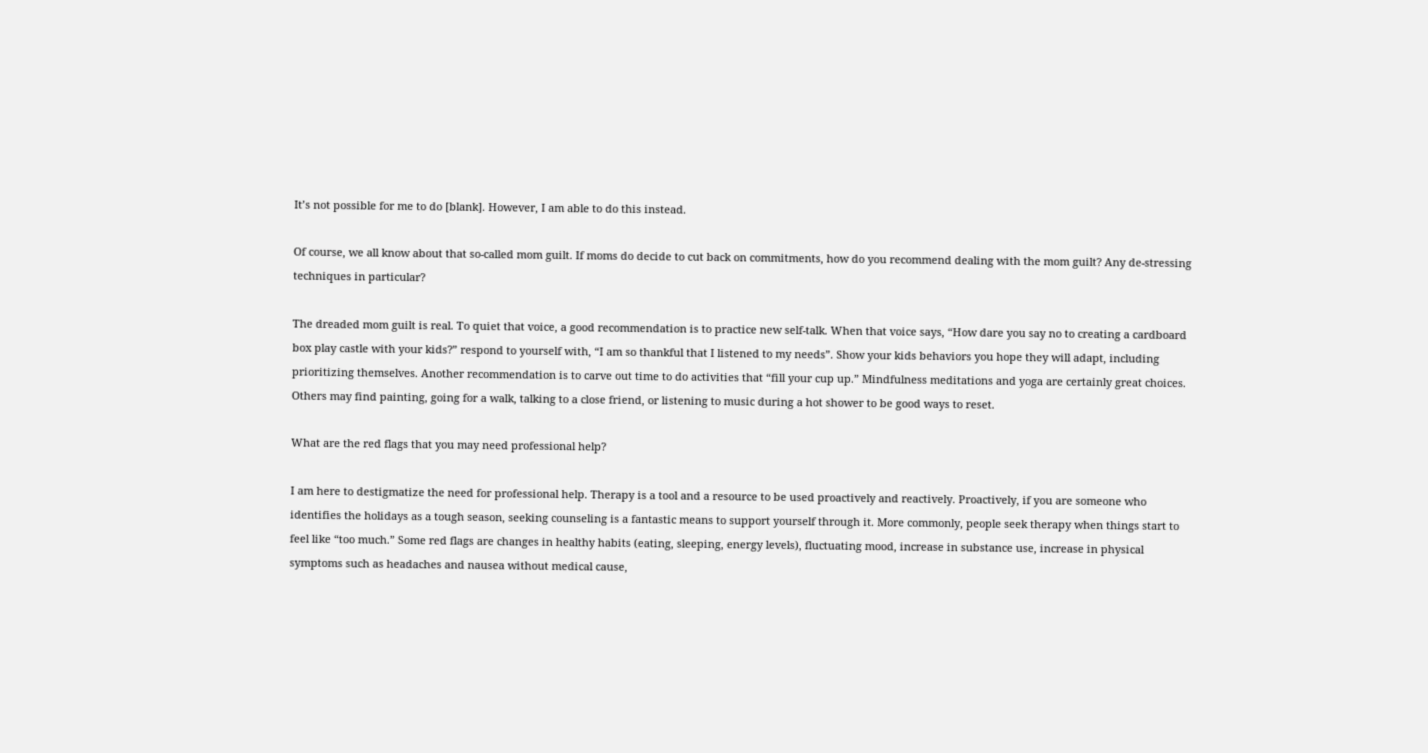It’s not possible for me to do [blank]. However, I am able to do this instead.

Of course, we all know about that so-called mom guilt. If moms do decide to cut back on commitments, how do you recommend dealing with the mom guilt? Any de-stressing techniques in particular?

The dreaded mom guilt is real. To quiet that voice, a good recommendation is to practice new self-talk. When that voice says, “How dare you say no to creating a cardboard box play castle with your kids?” respond to yourself with, “I am so thankful that I listened to my needs”. Show your kids behaviors you hope they will adapt, including prioritizing themselves. Another recommendation is to carve out time to do activities that “fill your cup up.” Mindfulness meditations and yoga are certainly great choices. Others may find painting, going for a walk, talking to a close friend, or listening to music during a hot shower to be good ways to reset.

What are the red flags that you may need professional help?

I am here to destigmatize the need for professional help. Therapy is a tool and a resource to be used proactively and reactively. Proactively, if you are someone who identifies the holidays as a tough season, seeking counseling is a fantastic means to support yourself through it. More commonly, people seek therapy when things start to feel like “too much.” Some red flags are changes in healthy habits (eating, sleeping, energy levels), fluctuating mood, increase in substance use, increase in physical symptoms such as headaches and nausea without medical cause,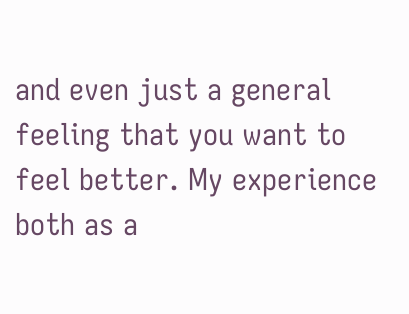and even just a general feeling that you want to feel better. My experience both as a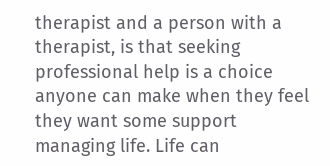therapist and a person with a therapist, is that seeking professional help is a choice anyone can make when they feel they want some support managing life. Life can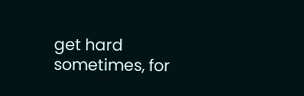get hard sometimes, for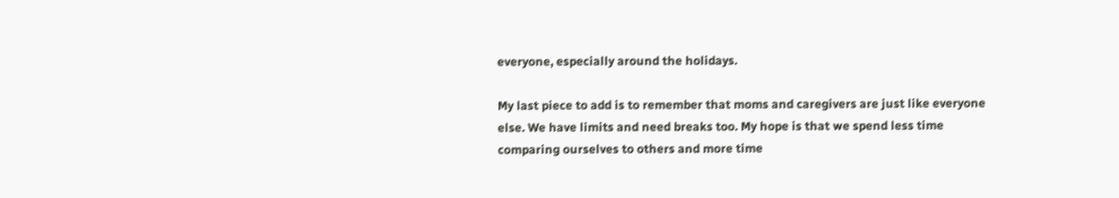everyone, especially around the holidays.

My last piece to add is to remember that moms and caregivers are just like everyone else. We have limits and need breaks too. My hope is that we spend less time comparing ourselves to others and more time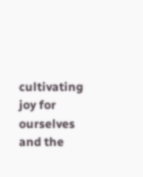cultivating joy for ourselves and the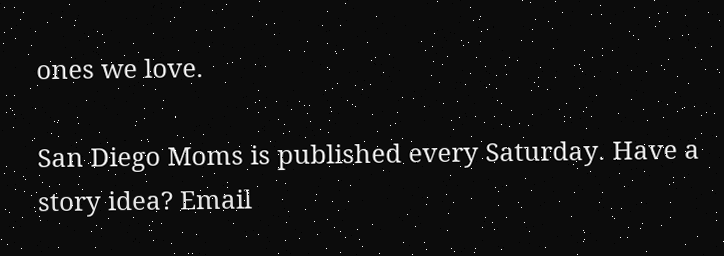ones we love.

San Diego Moms is published every Saturday. Have a story idea? Email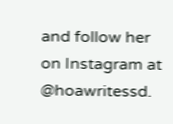and follow her on Instagram at @hoawritessd.